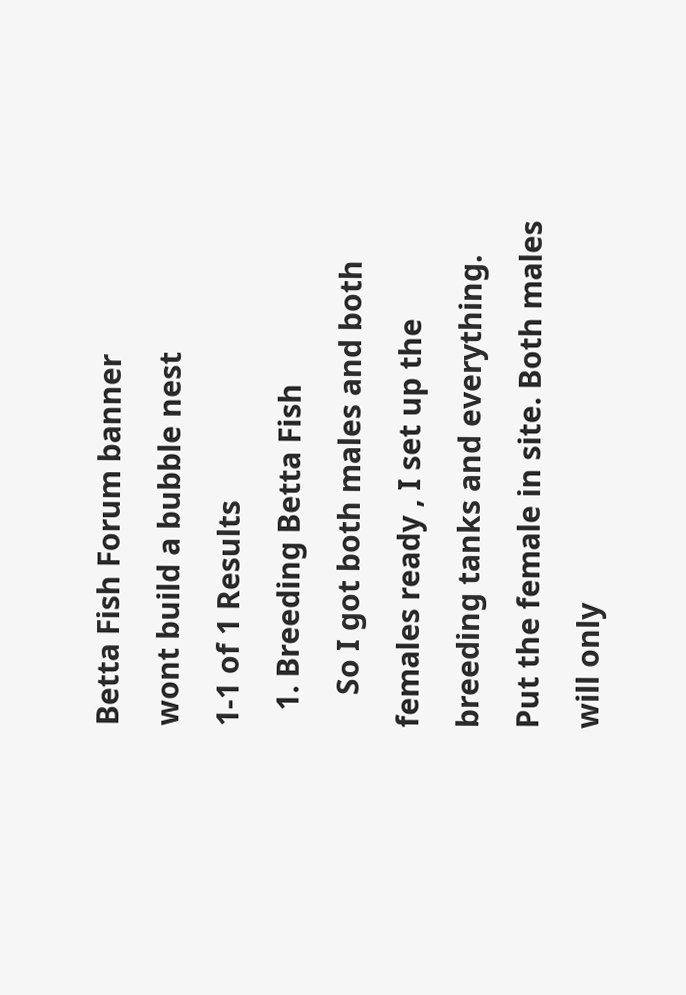Betta Fish Forum banner
wont build a bubble nest
1-1 of 1 Results
  1. Breeding Betta Fish
    So I got both males and both females ready , I set up the breeding tanks and everything. Put the female in site. Both males will only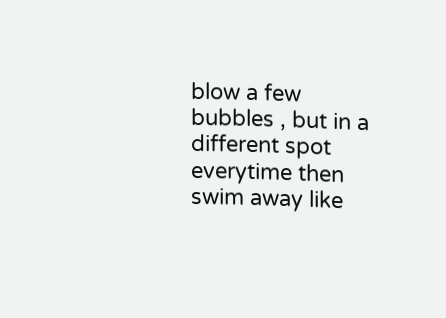blow a few bubbles , but in a different spot everytime then swim away like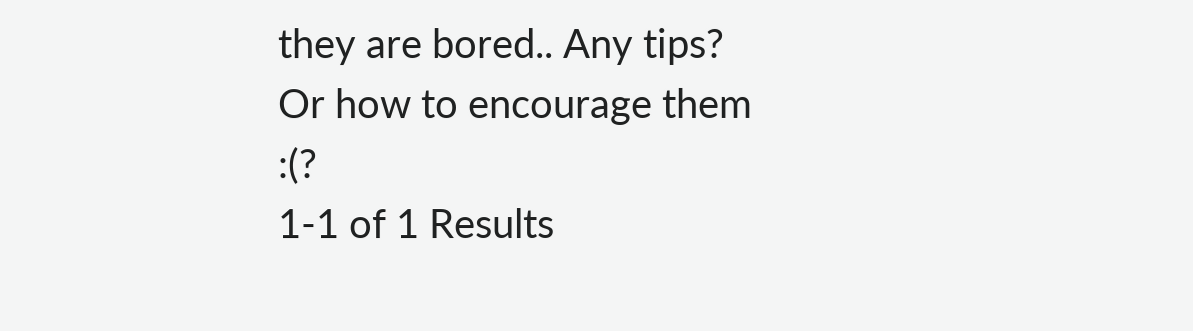they are bored.. Any tips? Or how to encourage them :(?
1-1 of 1 Results